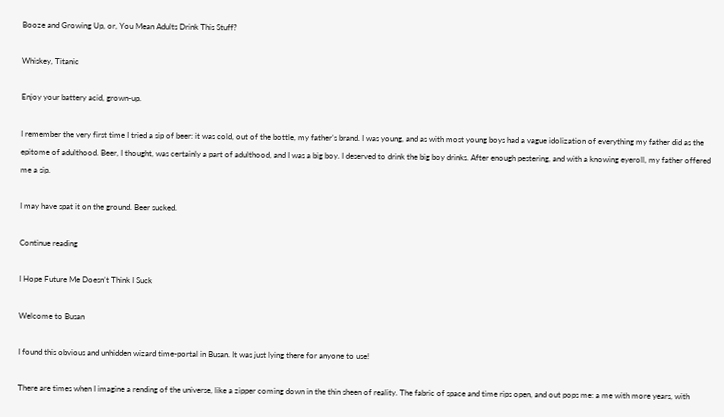Booze and Growing Up, or, You Mean Adults Drink This Stuff?

Whiskey, Titanic

Enjoy your battery acid, grown-up.

I remember the very first time I tried a sip of beer: it was cold, out of the bottle, my father’s brand. I was young, and as with most young boys had a vague idolization of everything my father did as the epitome of adulthood. Beer, I thought, was certainly a part of adulthood, and I was a big boy. I deserved to drink the big boy drinks. After enough pestering, and with a knowing eyeroll, my father offered me a sip.

I may have spat it on the ground. Beer sucked.

Continue reading

I Hope Future Me Doesn’t Think I Suck

Welcome to Busan

I found this obvious and unhidden wizard time-portal in Busan. It was just lying there for anyone to use!

There are times when I imagine a rending of the universe, like a zipper coming down in the thin sheen of reality. The fabric of space and time rips open, and out pops me: a me with more years, with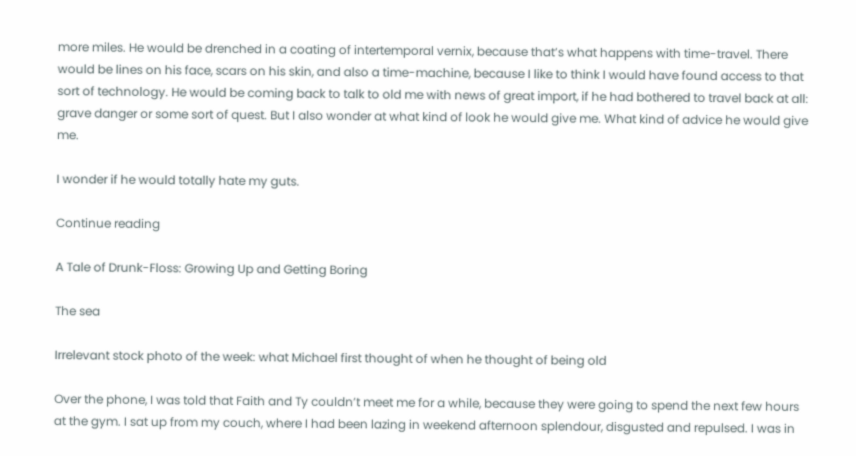more miles. He would be drenched in a coating of intertemporal vernix, because that’s what happens with time-travel. There would be lines on his face, scars on his skin, and also a time-machine, because I like to think I would have found access to that sort of technology. He would be coming back to talk to old me with news of great import, if he had bothered to travel back at all: grave danger or some sort of quest. But I also wonder at what kind of look he would give me. What kind of advice he would give me.

I wonder if he would totally hate my guts.

Continue reading

A Tale of Drunk-Floss: Growing Up and Getting Boring

The sea

Irrelevant stock photo of the week: what Michael first thought of when he thought of being old

Over the phone, I was told that Faith and Ty couldn’t meet me for a while, because they were going to spend the next few hours at the gym. I sat up from my couch, where I had been lazing in weekend afternoon splendour, disgusted and repulsed. I was in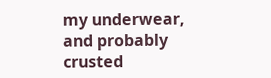my underwear, and probably crusted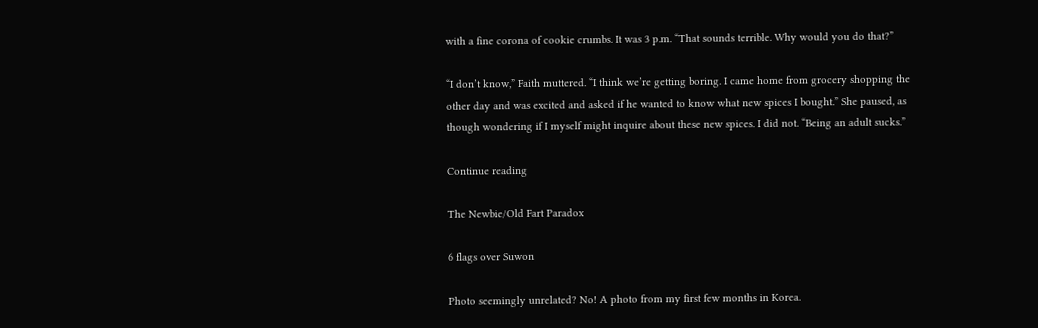with a fine corona of cookie crumbs. It was 3 p.m. “That sounds terrible. Why would you do that?”

“I don’t know,” Faith muttered. “I think we’re getting boring. I came home from grocery shopping the other day and was excited and asked if he wanted to know what new spices I bought.” She paused, as though wondering if I myself might inquire about these new spices. I did not. “Being an adult sucks.”

Continue reading

The Newbie/Old Fart Paradox

6 flags over Suwon

Photo seemingly unrelated? No! A photo from my first few months in Korea.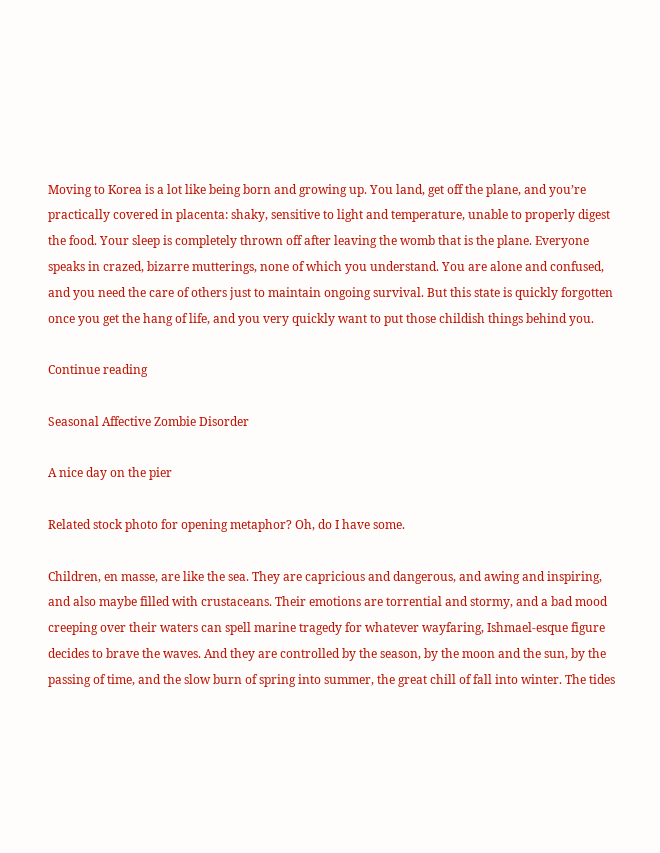Moving to Korea is a lot like being born and growing up. You land, get off the plane, and you’re practically covered in placenta: shaky, sensitive to light and temperature, unable to properly digest the food. Your sleep is completely thrown off after leaving the womb that is the plane. Everyone speaks in crazed, bizarre mutterings, none of which you understand. You are alone and confused, and you need the care of others just to maintain ongoing survival. But this state is quickly forgotten once you get the hang of life, and you very quickly want to put those childish things behind you.

Continue reading

Seasonal Affective Zombie Disorder

A nice day on the pier

Related stock photo for opening metaphor? Oh, do I have some.

Children, en masse, are like the sea. They are capricious and dangerous, and awing and inspiring, and also maybe filled with crustaceans. Their emotions are torrential and stormy, and a bad mood creeping over their waters can spell marine tragedy for whatever wayfaring, Ishmael-esque figure decides to brave the waves. And they are controlled by the season, by the moon and the sun, by the passing of time, and the slow burn of spring into summer, the great chill of fall into winter. The tides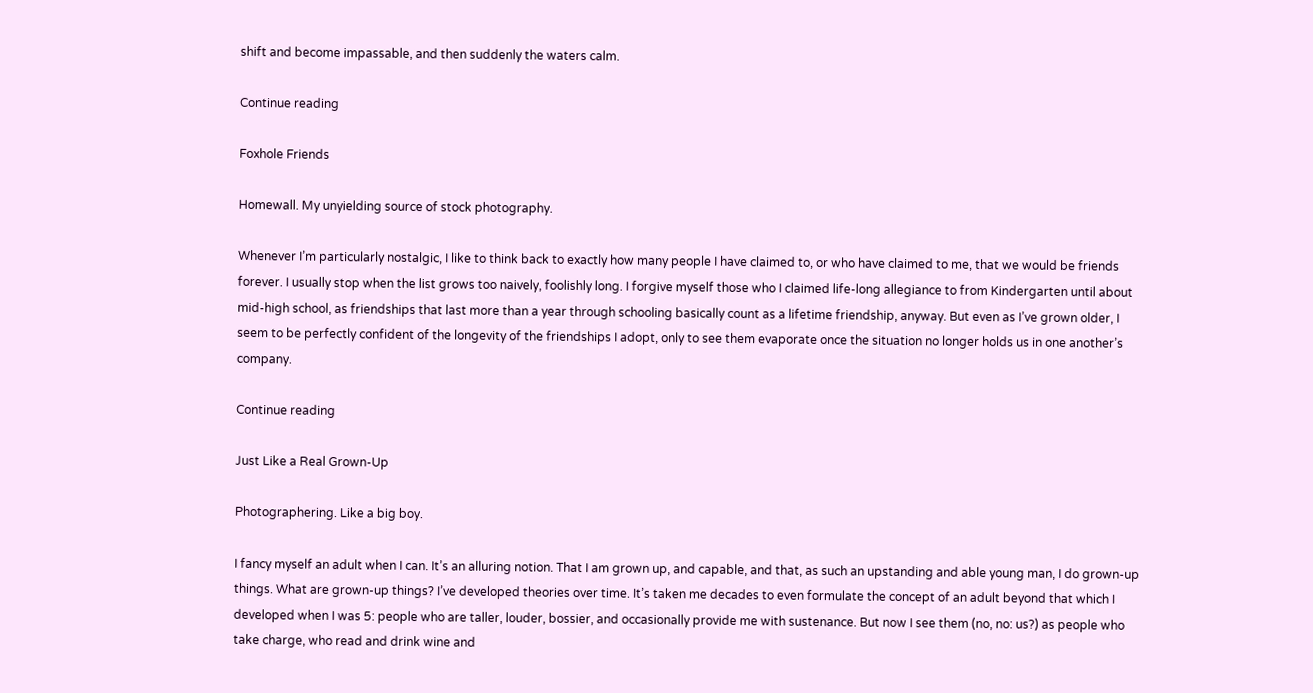shift and become impassable, and then suddenly the waters calm.

Continue reading

Foxhole Friends

Homewall. My unyielding source of stock photography.

Whenever I’m particularly nostalgic, I like to think back to exactly how many people I have claimed to, or who have claimed to me, that we would be friends forever. I usually stop when the list grows too naively, foolishly long. I forgive myself those who I claimed life-long allegiance to from Kindergarten until about mid-high school, as friendships that last more than a year through schooling basically count as a lifetime friendship, anyway. But even as I’ve grown older, I seem to be perfectly confident of the longevity of the friendships I adopt, only to see them evaporate once the situation no longer holds us in one another’s company.

Continue reading

Just Like a Real Grown-Up

Photographering. Like a big boy.

I fancy myself an adult when I can. It’s an alluring notion. That I am grown up, and capable, and that, as such an upstanding and able young man, I do grown-up things. What are grown-up things? I’ve developed theories over time. It’s taken me decades to even formulate the concept of an adult beyond that which I developed when I was 5: people who are taller, louder, bossier, and occasionally provide me with sustenance. But now I see them (no, no: us?) as people who take charge, who read and drink wine and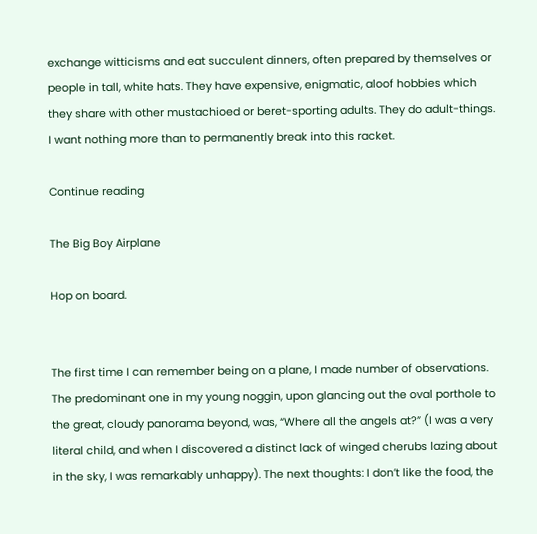exchange witticisms and eat succulent dinners, often prepared by themselves or people in tall, white hats. They have expensive, enigmatic, aloof hobbies which they share with other mustachioed or beret-sporting adults. They do adult-things. I want nothing more than to permanently break into this racket.

Continue reading

The Big Boy Airplane

Hop on board.


The first time I can remember being on a plane, I made number of observations. The predominant one in my young noggin, upon glancing out the oval porthole to the great, cloudy panorama beyond, was, “Where all the angels at?” (I was a very literal child, and when I discovered a distinct lack of winged cherubs lazing about in the sky, I was remarkably unhappy). The next thoughts: I don’t like the food, the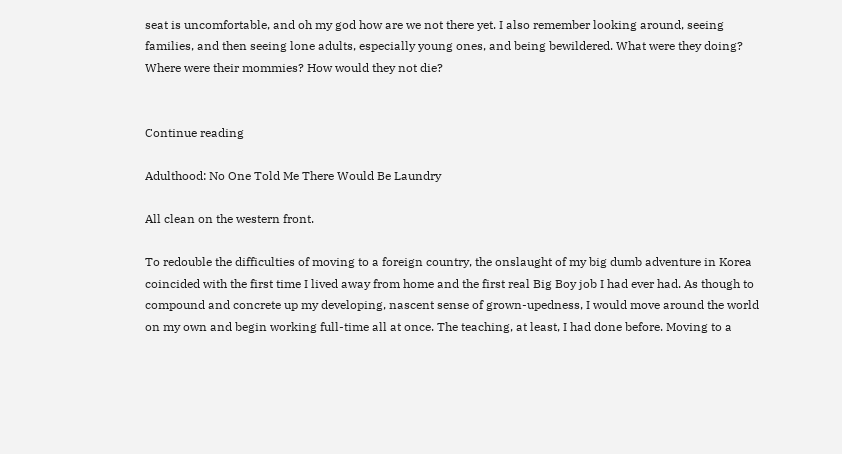seat is uncomfortable, and oh my god how are we not there yet. I also remember looking around, seeing families, and then seeing lone adults, especially young ones, and being bewildered. What were they doing? Where were their mommies? How would they not die?


Continue reading

Adulthood: No One Told Me There Would Be Laundry

All clean on the western front.

To redouble the difficulties of moving to a foreign country, the onslaught of my big dumb adventure in Korea coincided with the first time I lived away from home and the first real Big Boy job I had ever had. As though to compound and concrete up my developing, nascent sense of grown-upedness, I would move around the world on my own and begin working full-time all at once. The teaching, at least, I had done before. Moving to a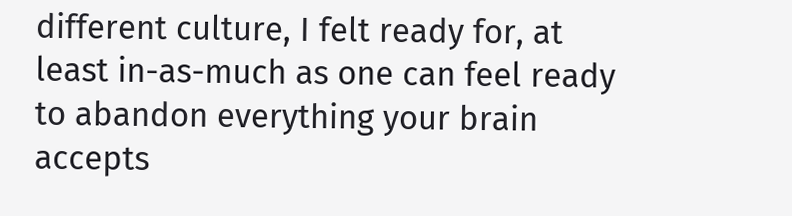different culture, I felt ready for, at least in-as-much as one can feel ready to abandon everything your brain accepts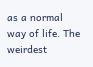as a normal way of life. The weirdest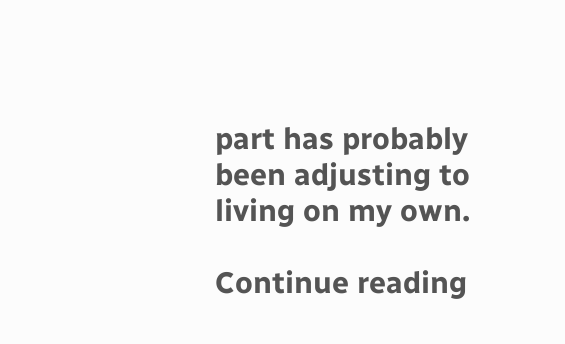part has probably been adjusting to living on my own.

Continue reading